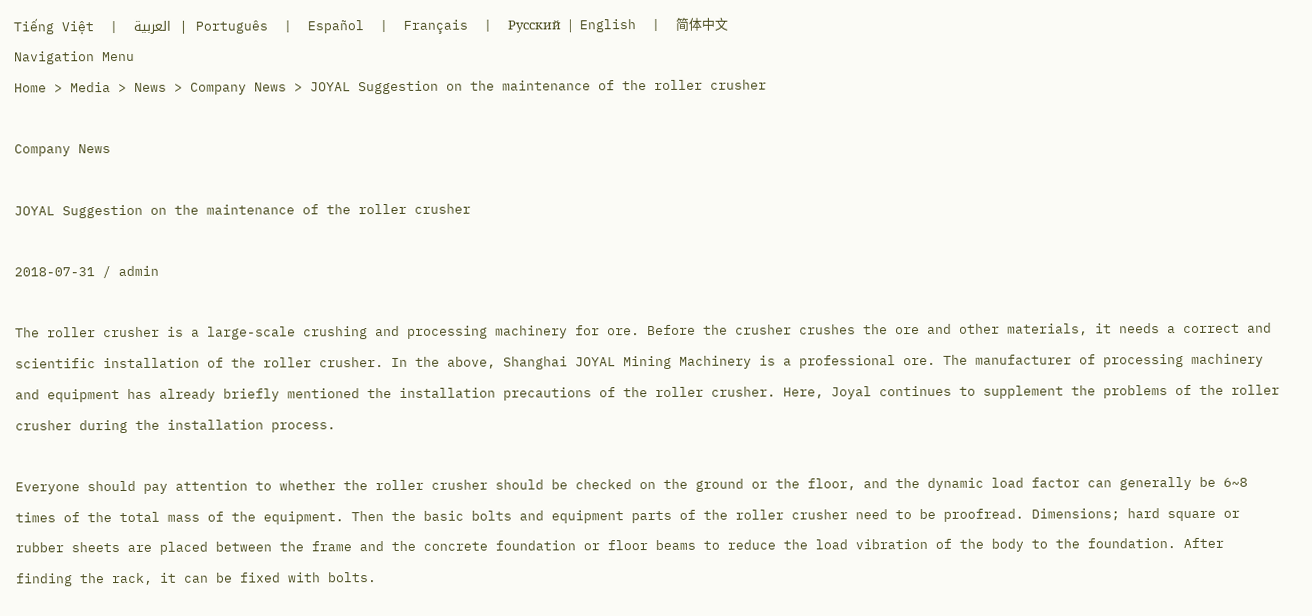Tiếng Việt  |  العربية  |  Português  |  Español  |  Français  |  Русский  |  English  |  简体中文
Navigation Menu
Home > Media > News > Company News > JOYAL Suggestion on the maintenance of the roller crusher

Company News

JOYAL Suggestion on the maintenance of the roller crusher

2018-07-31 / admin

The roller crusher is a large-scale crushing and processing machinery for ore. Before the crusher crushes the ore and other materials, it needs a correct and scientific installation of the roller crusher. In the above, Shanghai JOYAL Mining Machinery is a professional ore. The manufacturer of processing machinery and equipment has already briefly mentioned the installation precautions of the roller crusher. Here, Joyal continues to supplement the problems of the roller crusher during the installation process.

Everyone should pay attention to whether the roller crusher should be checked on the ground or the floor, and the dynamic load factor can generally be 6~8 times of the total mass of the equipment. Then the basic bolts and equipment parts of the roller crusher need to be proofread. Dimensions; hard square or rubber sheets are placed between the frame and the concrete foundation or floor beams to reduce the load vibration of the body to the foundation. After finding the rack, it can be fixed with bolts.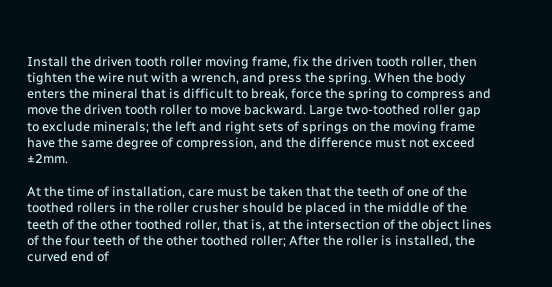Install the driven tooth roller moving frame, fix the driven tooth roller, then tighten the wire nut with a wrench, and press the spring. When the body enters the mineral that is difficult to break, force the spring to compress and move the driven tooth roller to move backward. Large two-toothed roller gap to exclude minerals; the left and right sets of springs on the moving frame have the same degree of compression, and the difference must not exceed ±2mm.

At the time of installation, care must be taken that the teeth of one of the toothed rollers in the roller crusher should be placed in the middle of the teeth of the other toothed roller, that is, at the intersection of the object lines of the four teeth of the other toothed roller; After the roller is installed, the curved end of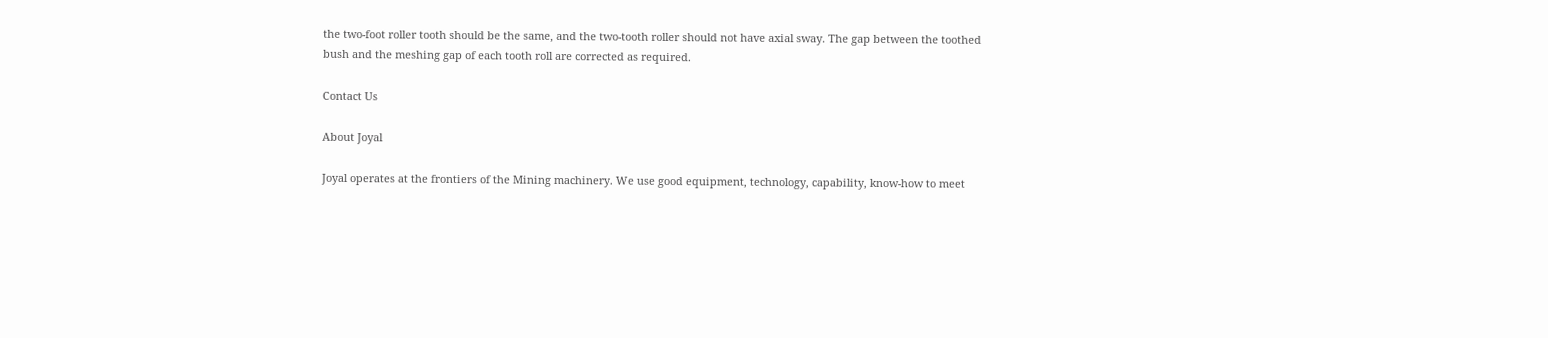the two-foot roller tooth should be the same, and the two-tooth roller should not have axial sway. The gap between the toothed bush and the meshing gap of each tooth roll are corrected as required.

Contact Us

About Joyal

Joyal operates at the frontiers of the Mining machinery. We use good equipment, technology, capability, know-how to meet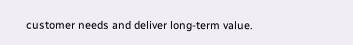customer needs and deliver long-term value.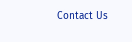Contact Us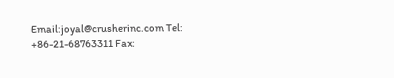Email:joyal@crusherinc.com Tel:  +86-21-68763311 Fax: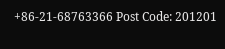+86-21-68763366 Post Code: 201201